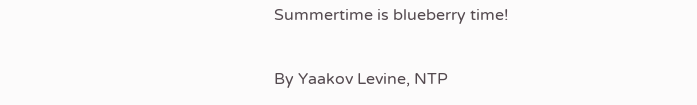Summertime is blueberry time!

By Yaakov Levine, NTP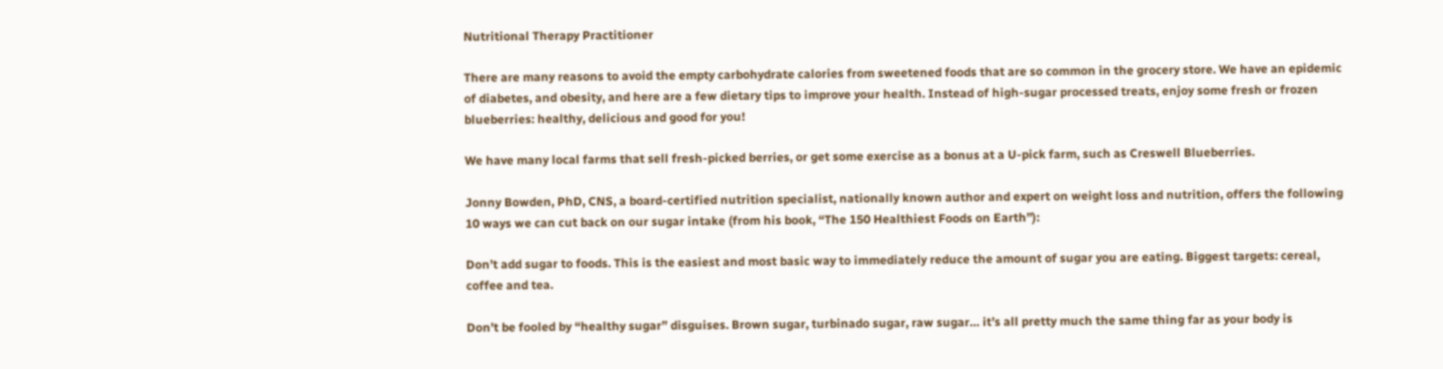Nutritional Therapy Practitioner

There are many reasons to avoid the empty carbohydrate calories from sweetened foods that are so common in the grocery store. We have an epidemic of diabetes, and obesity, and here are a few dietary tips to improve your health. Instead of high-sugar processed treats, enjoy some fresh or frozen blueberries: healthy, delicious and good for you!

We have many local farms that sell fresh-picked berries, or get some exercise as a bonus at a U-pick farm, such as Creswell Blueberries.

Jonny Bowden, PhD, CNS, a board-certified nutrition specialist, nationally known author and expert on weight loss and nutrition, offers the following 10 ways we can cut back on our sugar intake (from his book, “The 150 Healthiest Foods on Earth”):

Don’t add sugar to foods. This is the easiest and most basic way to immediately reduce the amount of sugar you are eating. Biggest targets: cereal, coffee and tea.

Don’t be fooled by “healthy sugar” disguises. Brown sugar, turbinado sugar, raw sugar… it’s all pretty much the same thing far as your body is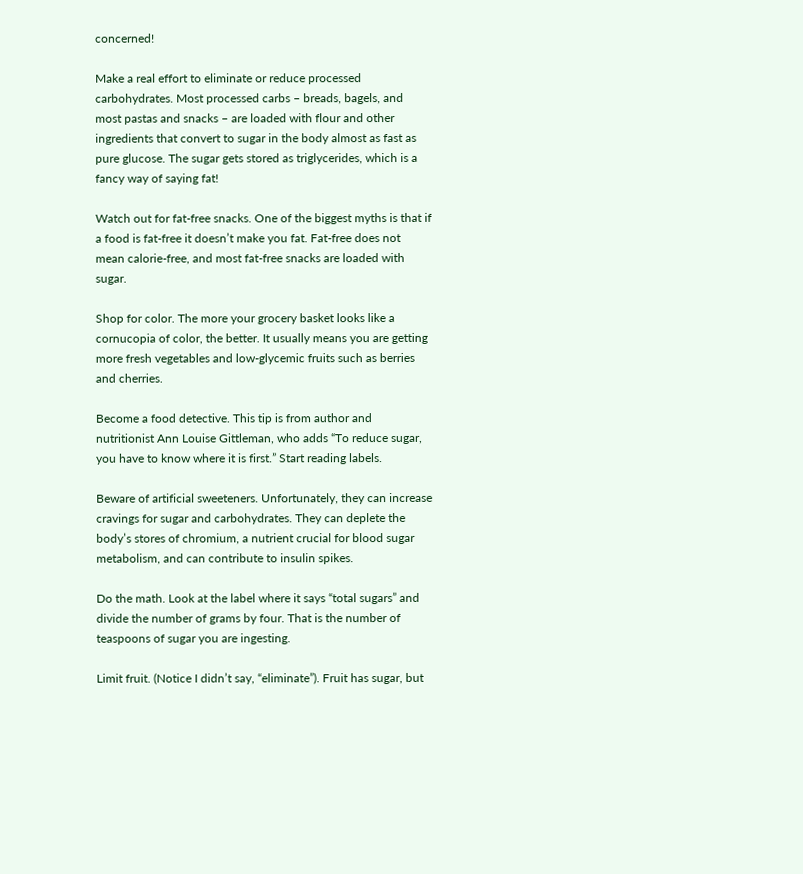concerned!

Make a real effort to eliminate or reduce processed carbohydrates. Most processed carbs – breads, bagels, and most pastas and snacks – are loaded with flour and other ingredients that convert to sugar in the body almost as fast as pure glucose. The sugar gets stored as triglycerides, which is a fancy way of saying fat!

Watch out for fat-free snacks. One of the biggest myths is that if a food is fat-free it doesn’t make you fat. Fat-free does not mean calorie-free, and most fat-free snacks are loaded with sugar.

Shop for color. The more your grocery basket looks like a cornucopia of color, the better. It usually means you are getting more fresh vegetables and low-glycemic fruits such as berries and cherries.

Become a food detective. This tip is from author and nutritionist Ann Louise Gittleman, who adds “To reduce sugar, you have to know where it is first.” Start reading labels.

Beware of artificial sweeteners. Unfortunately, they can increase cravings for sugar and carbohydrates. They can deplete the body’s stores of chromium, a nutrient crucial for blood sugar metabolism, and can contribute to insulin spikes.

Do the math. Look at the label where it says “total sugars” and divide the number of grams by four. That is the number of teaspoons of sugar you are ingesting.

Limit fruit. (Notice I didn’t say, “eliminate”). Fruit has sugar, but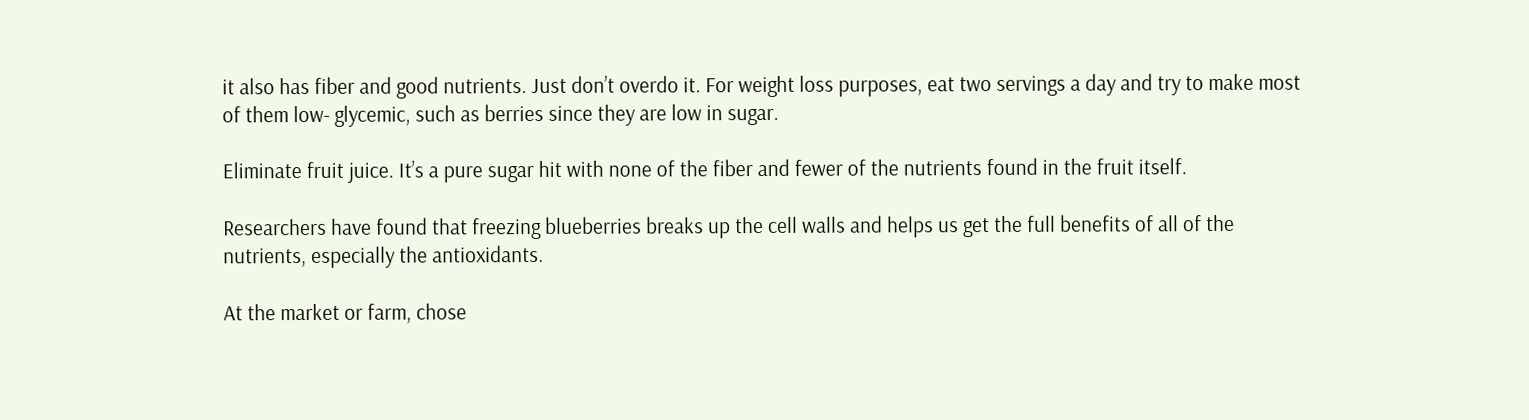it also has fiber and good nutrients. Just don’t overdo it. For weight loss purposes, eat two servings a day and try to make most of them low- glycemic, such as berries since they are low in sugar.

Eliminate fruit juice. It’s a pure sugar hit with none of the fiber and fewer of the nutrients found in the fruit itself.

Researchers have found that freezing blueberries breaks up the cell walls and helps us get the full benefits of all of the nutrients, especially the antioxidants.

At the market or farm, chose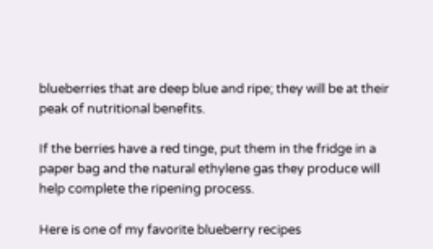blueberries that are deep blue and ripe; they will be at their peak of nutritional benefits.

If the berries have a red tinge, put them in the fridge in a paper bag and the natural ethylene gas they produce will help complete the ripening process.

Here is one of my favorite blueberry recipes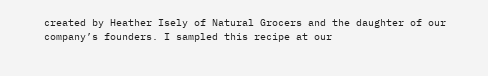created by Heather Isely of Natural Grocers and the daughter of our company’s founders. I sampled this recipe at our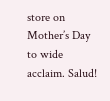store on Mother’s Day to wide acclaim. Salud!